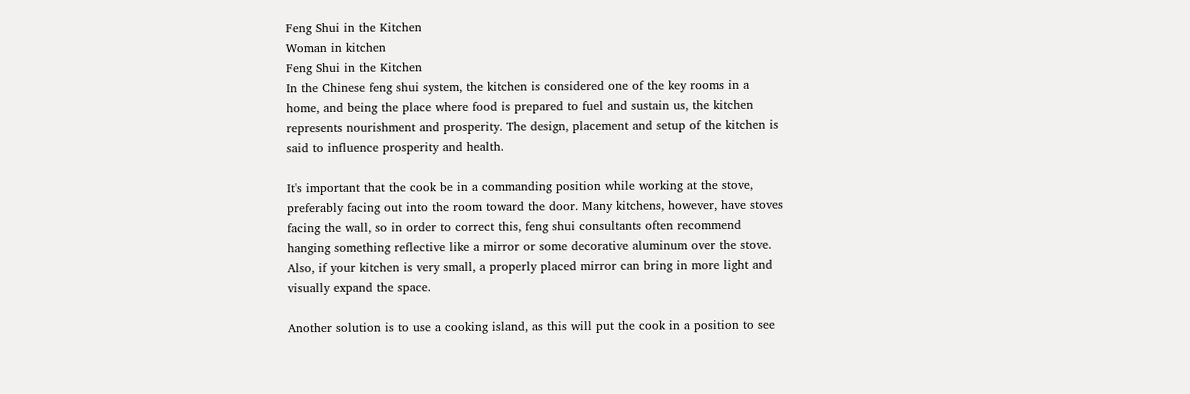Feng Shui in the Kitchen
Woman in kitchen
Feng Shui in the Kitchen
In the Chinese feng shui system, the kitchen is considered one of the key rooms in a home, and being the place where food is prepared to fuel and sustain us, the kitchen represents nourishment and prosperity. The design, placement and setup of the kitchen is said to influence prosperity and health.

It's important that the cook be in a commanding position while working at the stove, preferably facing out into the room toward the door. Many kitchens, however, have stoves facing the wall, so in order to correct this, feng shui consultants often recommend hanging something reflective like a mirror or some decorative aluminum over the stove. Also, if your kitchen is very small, a properly placed mirror can bring in more light and visually expand the space.

Another solution is to use a cooking island, as this will put the cook in a position to see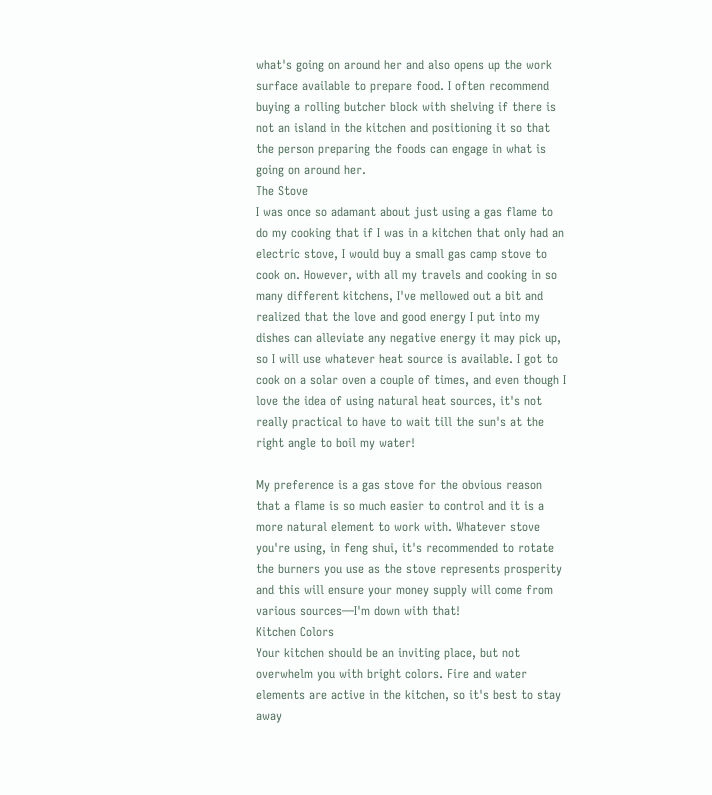what's going on around her and also opens up the work surface available to prepare food. I often recommend buying a rolling butcher block with shelving if there is not an island in the kitchen and positioning it so that the person preparing the foods can engage in what is going on around her.
The Stove
I was once so adamant about just using a gas flame to do my cooking that if I was in a kitchen that only had an electric stove, I would buy a small gas camp stove to cook on. However, with all my travels and cooking in so many different kitchens, I've mellowed out a bit and realized that the love and good energy I put into my dishes can alleviate any negative energy it may pick up, so I will use whatever heat source is available. I got to cook on a solar oven a couple of times, and even though I love the idea of using natural heat sources, it's not really practical to have to wait till the sun's at the right angle to boil my water!

My preference is a gas stove for the obvious reason that a flame is so much easier to control and it is a more natural element to work with. Whatever stove you're using, in feng shui, it's recommended to rotate the burners you use as the stove represents prosperity and this will ensure your money supply will come from various sources—I'm down with that!
Kitchen Colors
Your kitchen should be an inviting place, but not overwhelm you with bright colors. Fire and water elements are active in the kitchen, so it's best to stay away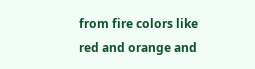from fire colors like red and orange and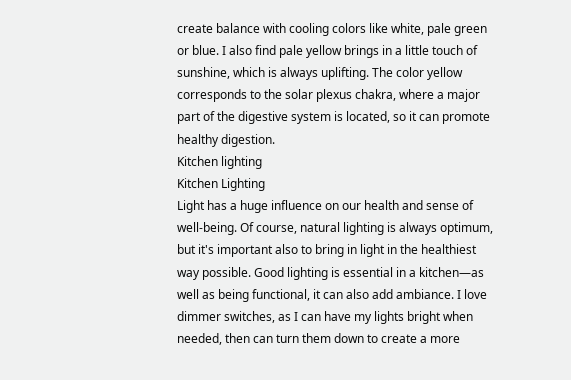create balance with cooling colors like white, pale green or blue. I also find pale yellow brings in a little touch of sunshine, which is always uplifting. The color yellow corresponds to the solar plexus chakra, where a major part of the digestive system is located, so it can promote healthy digestion.
Kitchen lighting
Kitchen Lighting
Light has a huge influence on our health and sense of well-being. Of course, natural lighting is always optimum, but it's important also to bring in light in the healthiest way possible. Good lighting is essential in a kitchen—as well as being functional, it can also add ambiance. I love dimmer switches, as I can have my lights bright when needed, then can turn them down to create a more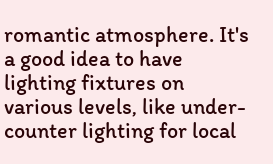romantic atmosphere. It's a good idea to have lighting fixtures on various levels, like under-counter lighting for local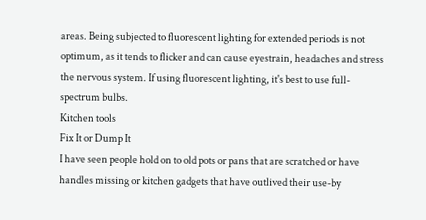areas. Being subjected to fluorescent lighting for extended periods is not optimum, as it tends to flicker and can cause eyestrain, headaches and stress the nervous system. If using fluorescent lighting, it's best to use full-spectrum bulbs.
Kitchen tools
Fix It or Dump It
I have seen people hold on to old pots or pans that are scratched or have handles missing or kitchen gadgets that have outlived their use-by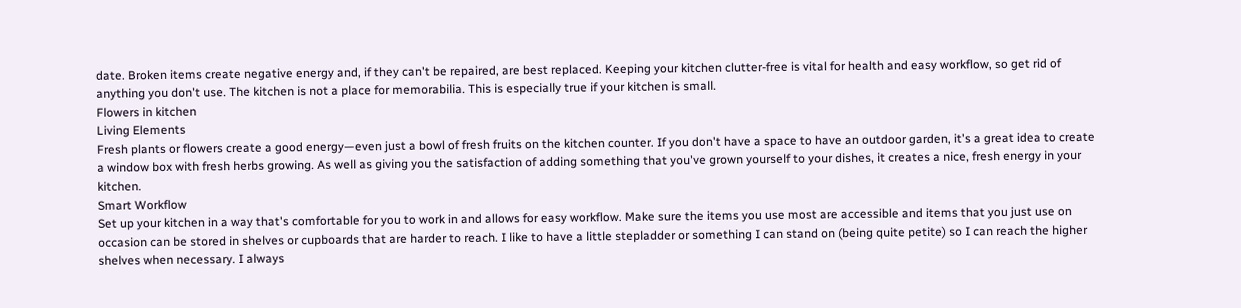date. Broken items create negative energy and, if they can't be repaired, are best replaced. Keeping your kitchen clutter-free is vital for health and easy workflow, so get rid of anything you don't use. The kitchen is not a place for memorabilia. This is especially true if your kitchen is small.
Flowers in kitchen
Living Elements
Fresh plants or flowers create a good energy—even just a bowl of fresh fruits on the kitchen counter. If you don't have a space to have an outdoor garden, it's a great idea to create a window box with fresh herbs growing. As well as giving you the satisfaction of adding something that you've grown yourself to your dishes, it creates a nice, fresh energy in your kitchen.
Smart Workflow
Set up your kitchen in a way that's comfortable for you to work in and allows for easy workflow. Make sure the items you use most are accessible and items that you just use on occasion can be stored in shelves or cupboards that are harder to reach. I like to have a little stepladder or something I can stand on (being quite petite) so I can reach the higher shelves when necessary. I always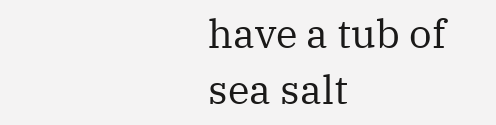have a tub of sea salt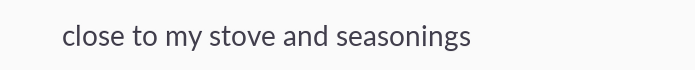close to my stove and seasonings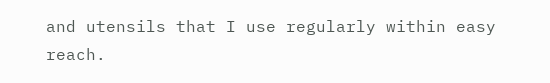and utensils that I use regularly within easy reach.